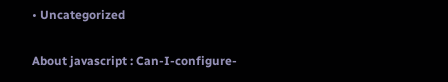• Uncategorized

About javascript : Can-I-configure-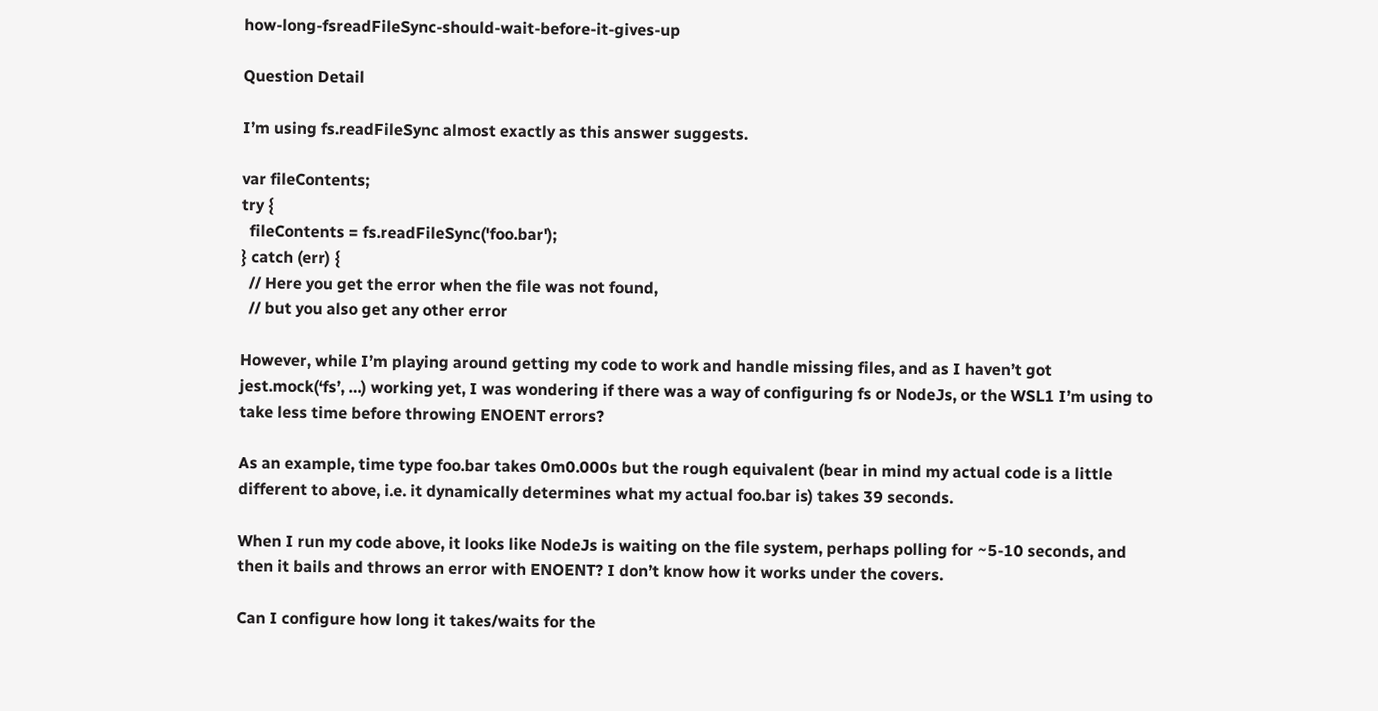how-long-fsreadFileSync-should-wait-before-it-gives-up

Question Detail

I’m using fs.readFileSync almost exactly as this answer suggests.

var fileContents;
try {
  fileContents = fs.readFileSync('foo.bar');
} catch (err) {
  // Here you get the error when the file was not found,
  // but you also get any other error

However, while I’m playing around getting my code to work and handle missing files, and as I haven’t got jest.mock(‘fs’, …) working yet, I was wondering if there was a way of configuring fs or NodeJs, or the WSL1 I’m using to take less time before throwing ENOENT errors?

As an example, time type foo.bar takes 0m0.000s but the rough equivalent (bear in mind my actual code is a little different to above, i.e. it dynamically determines what my actual foo.bar is) takes 39 seconds.

When I run my code above, it looks like NodeJs is waiting on the file system, perhaps polling for ~5-10 seconds, and then it bails and throws an error with ENOENT? I don’t know how it works under the covers.

Can I configure how long it takes/waits for the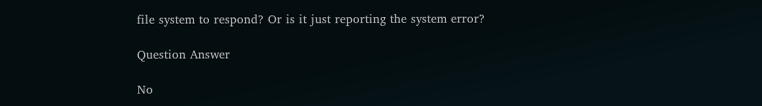file system to respond? Or is it just reporting the system error?

Question Answer

No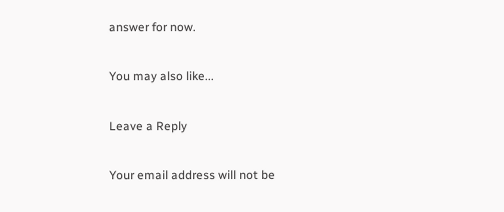answer for now.

You may also like...

Leave a Reply

Your email address will not be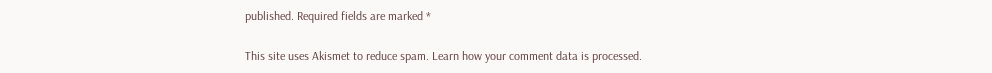published. Required fields are marked *

This site uses Akismet to reduce spam. Learn how your comment data is processed.